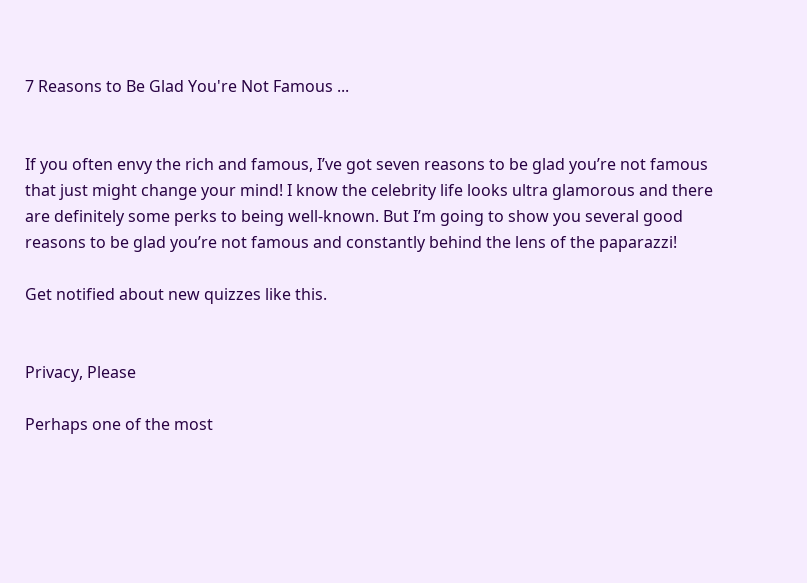7 Reasons to Be Glad You're Not Famous ...


If you often envy the rich and famous, I’ve got seven reasons to be glad you’re not famous that just might change your mind! I know the celebrity life looks ultra glamorous and there are definitely some perks to being well-known. But I’m going to show you several good reasons to be glad you’re not famous and constantly behind the lens of the paparazzi!

Get notified about new quizzes like this.


Privacy, Please

Perhaps one of the most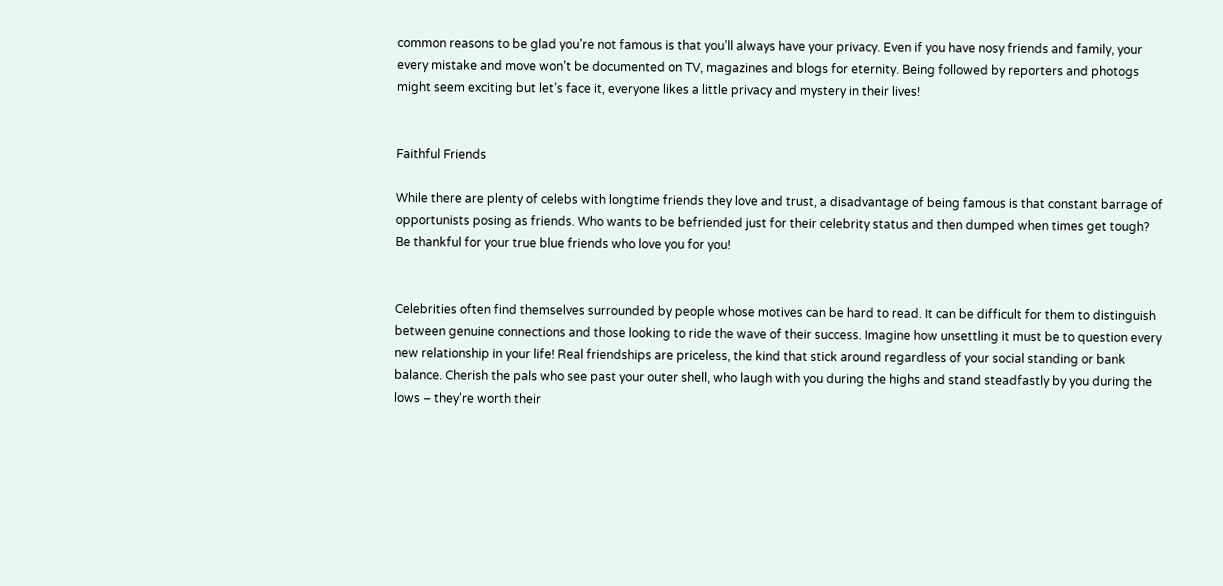common reasons to be glad you’re not famous is that you’ll always have your privacy. Even if you have nosy friends and family, your every mistake and move won’t be documented on TV, magazines and blogs for eternity. Being followed by reporters and photogs might seem exciting but let’s face it, everyone likes a little privacy and mystery in their lives!


Faithful Friends

While there are plenty of celebs with longtime friends they love and trust, a disadvantage of being famous is that constant barrage of opportunists posing as friends. Who wants to be befriended just for their celebrity status and then dumped when times get tough? Be thankful for your true blue friends who love you for you!


Celebrities often find themselves surrounded by people whose motives can be hard to read. It can be difficult for them to distinguish between genuine connections and those looking to ride the wave of their success. Imagine how unsettling it must be to question every new relationship in your life! Real friendships are priceless, the kind that stick around regardless of your social standing or bank balance. Cherish the pals who see past your outer shell, who laugh with you during the highs and stand steadfastly by you during the lows – they're worth their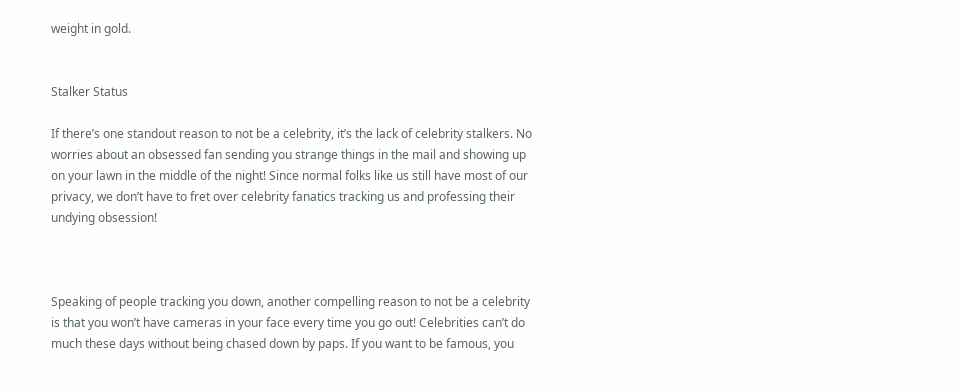weight in gold.


Stalker Status

If there’s one standout reason to not be a celebrity, it’s the lack of celebrity stalkers. No worries about an obsessed fan sending you strange things in the mail and showing up on your lawn in the middle of the night! Since normal folks like us still have most of our privacy, we don’t have to fret over celebrity fanatics tracking us and professing their undying obsession!



Speaking of people tracking you down, another compelling reason to not be a celebrity is that you won’t have cameras in your face every time you go out! Celebrities can’t do much these days without being chased down by paps. If you want to be famous, you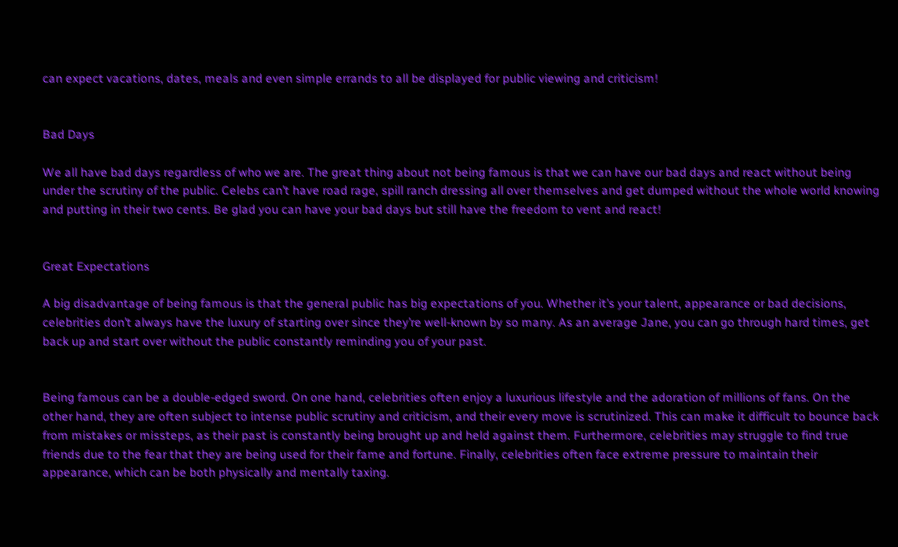can expect vacations, dates, meals and even simple errands to all be displayed for public viewing and criticism!


Bad Days

We all have bad days regardless of who we are. The great thing about not being famous is that we can have our bad days and react without being under the scrutiny of the public. Celebs can’t have road rage, spill ranch dressing all over themselves and get dumped without the whole world knowing and putting in their two cents. Be glad you can have your bad days but still have the freedom to vent and react!


Great Expectations

A big disadvantage of being famous is that the general public has big expectations of you. Whether it’s your talent, appearance or bad decisions, celebrities don’t always have the luxury of starting over since they’re well-known by so many. As an average Jane, you can go through hard times, get back up and start over without the public constantly reminding you of your past.


Being famous can be a double-edged sword. On one hand, celebrities often enjoy a luxurious lifestyle and the adoration of millions of fans. On the other hand, they are often subject to intense public scrutiny and criticism, and their every move is scrutinized. This can make it difficult to bounce back from mistakes or missteps, as their past is constantly being brought up and held against them. Furthermore, celebrities may struggle to find true friends due to the fear that they are being used for their fame and fortune. Finally, celebrities often face extreme pressure to maintain their appearance, which can be both physically and mentally taxing.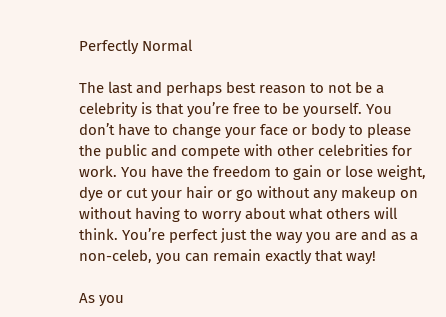Perfectly Normal

The last and perhaps best reason to not be a celebrity is that you’re free to be yourself. You don’t have to change your face or body to please the public and compete with other celebrities for work. You have the freedom to gain or lose weight, dye or cut your hair or go without any makeup on without having to worry about what others will think. You’re perfect just the way you are and as a non-celeb, you can remain exactly that way!

As you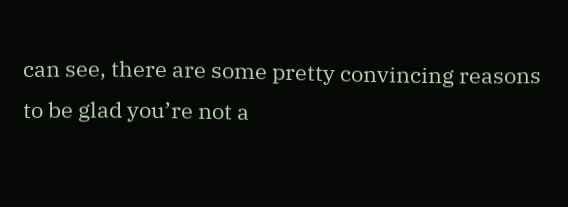can see, there are some pretty convincing reasons to be glad you’re not a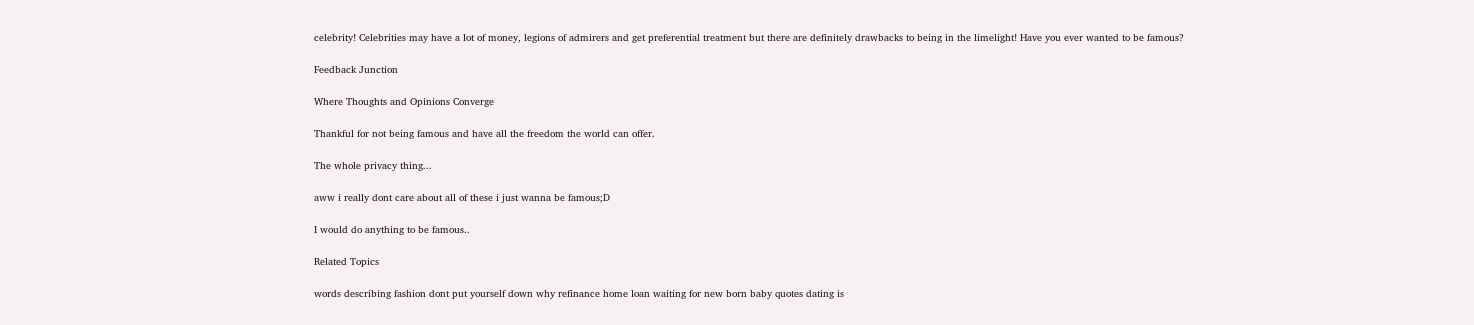celebrity! Celebrities may have a lot of money, legions of admirers and get preferential treatment but there are definitely drawbacks to being in the limelight! Have you ever wanted to be famous?

Feedback Junction

Where Thoughts and Opinions Converge

Thankful for not being famous and have all the freedom the world can offer.

The whole privacy thing...

aww i really dont care about all of these i just wanna be famous;D

I would do anything to be famous..

Related Topics

words describing fashion dont put yourself down why refinance home loan waiting for new born baby quotes dating is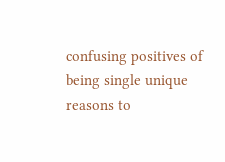confusing positives of being single unique reasons to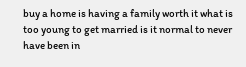buy a home is having a family worth it what is too young to get married is it normal to never have been in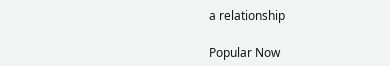a relationship

Popular Now